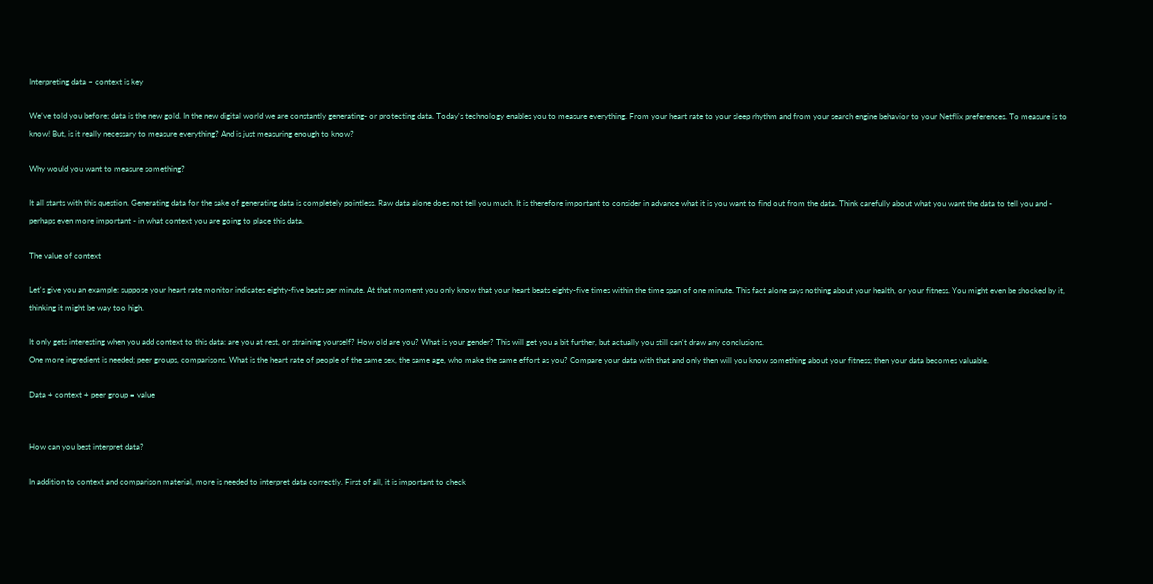Interpreting data – context is key

We’ve told you before; data is the new gold. In the new digital world we are constantly generating- or protecting data. Today's technology enables you to measure everything. From your heart rate to your sleep rhythm and from your search engine behavior to your Netflix preferences. To measure is to know! But, is it really necessary to measure everything? And is just measuring enough to know?

Why would you want to measure something?

It all starts with this question. Generating data for the sake of generating data is completely pointless. Raw data alone does not tell you much. It is therefore important to consider in advance what it is you want to find out from the data. Think carefully about what you want the data to tell you and - perhaps even more important - in what context you are going to place this data.

The value of context

Let's give you an example: suppose your heart rate monitor indicates eighty-five beats per minute. At that moment you only know that your heart beats eighty-five times within the time span of one minute. This fact alone says nothing about your health, or your fitness. You might even be shocked by it, thinking it might be way too high.

It only gets interesting when you add context to this data: are you at rest, or straining yourself? How old are you? What is your gender? This will get you a bit further, but actually you still can't draw any conclusions.
One more ingredient is needed; peer groups, comparisons. What is the heart rate of people of the same sex, the same age, who make the same effort as you? Compare your data with that and only then will you know something about your fitness; then your data becomes valuable.

Data + context + peer group = value


How can you best interpret data?

In addition to context and comparison material, more is needed to interpret data correctly. First of all, it is important to check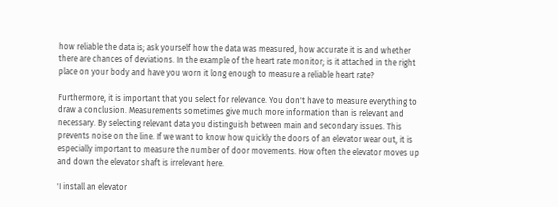how reliable the data is; ask yourself how the data was measured, how accurate it is and whether there are chances of deviations. In the example of the heart rate monitor; is it attached in the right place on your body and have you worn it long enough to measure a reliable heart rate?

Furthermore, it is important that you select for relevance. You don't have to measure everything to draw a conclusion. Measurements sometimes give much more information than is relevant and necessary. By selecting relevant data you distinguish between main and secondary issues. This prevents noise on the line. If we want to know how quickly the doors of an elevator wear out, it is especially important to measure the number of door movements. How often the elevator moves up and down the elevator shaft is irrelevant here.

'I install an elevator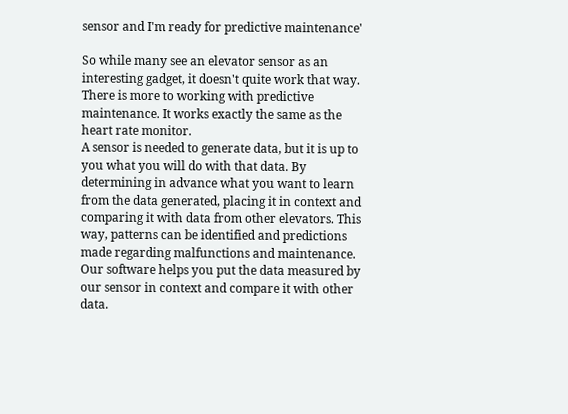sensor and I'm ready for predictive maintenance'

So while many see an elevator sensor as an interesting gadget, it doesn't quite work that way. There is more to working with predictive maintenance. It works exactly the same as the heart rate monitor.
A sensor is needed to generate data, but it is up to you what you will do with that data. By determining in advance what you want to learn from the data generated, placing it in context and comparing it with data from other elevators. This way, patterns can be identified and predictions made regarding malfunctions and maintenance. Our software helps you put the data measured by our sensor in context and compare it with other data.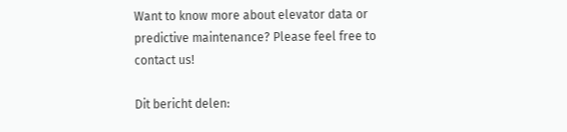Want to know more about elevator data or predictive maintenance? Please feel free to contact us!

Dit bericht delen: